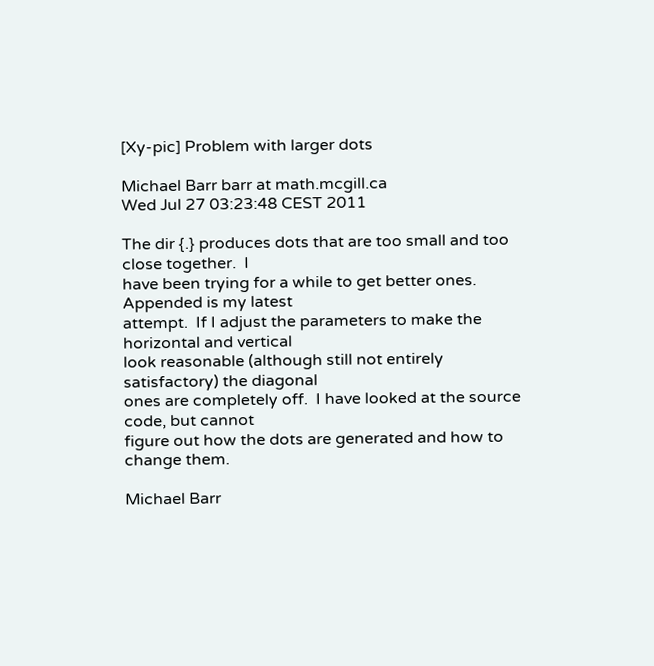[Xy-pic] Problem with larger dots

Michael Barr barr at math.mcgill.ca
Wed Jul 27 03:23:48 CEST 2011

The dir {.} produces dots that are too small and too close together.  I
have been trying for a while to get better ones.  Appended is my latest
attempt.  If I adjust the parameters to make the horizontal and vertical
look reasonable (although still not entirely satisfactory) the diagonal
ones are completely off.  I have looked at the source code, but cannot
figure out how the dots are generated and how to change them.

Michael Barr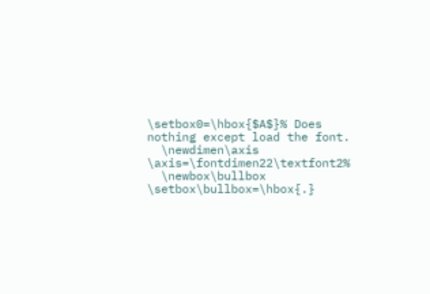\setbox0=\hbox{$A$}% Does nothing except load the font.
  \newdimen\axis \axis=\fontdimen22\textfont2%
  \newbox\bullbox \setbox\bullbox=\hbox{.}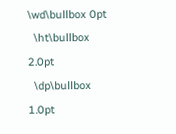\wd\bullbox 0pt
  \ht\bullbox 2.0pt
  \dp\bullbox 1.0pt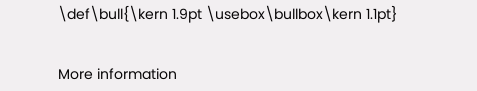\def\bull{\kern 1.9pt \usebox\bullbox\kern 1.1pt}


More information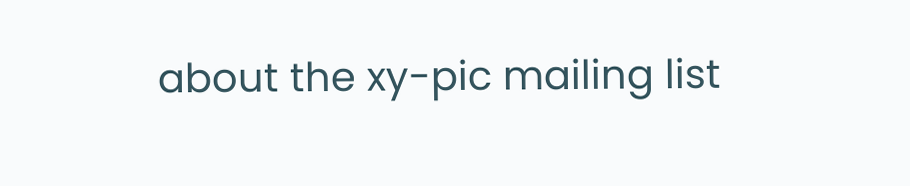about the xy-pic mailing list